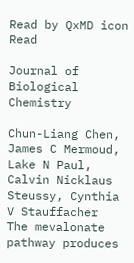Read by QxMD icon Read

Journal of Biological Chemistry

Chun-Liang Chen, James C Mermoud, Lake N Paul, Calvin Nicklaus Steussy, Cynthia V Stauffacher
The mevalonate pathway produces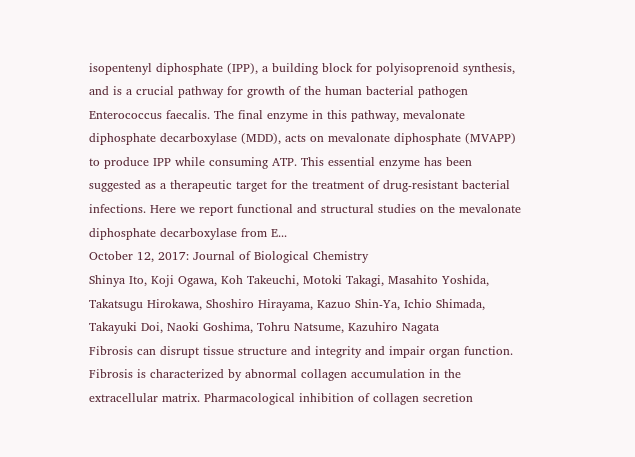isopentenyl diphosphate (IPP), a building block for polyisoprenoid synthesis, and is a crucial pathway for growth of the human bacterial pathogen Enterococcus faecalis. The final enzyme in this pathway, mevalonate diphosphate decarboxylase (MDD), acts on mevalonate diphosphate (MVAPP) to produce IPP while consuming ATP. This essential enzyme has been suggested as a therapeutic target for the treatment of drug-resistant bacterial infections. Here we report functional and structural studies on the mevalonate diphosphate decarboxylase from E...
October 12, 2017: Journal of Biological Chemistry
Shinya Ito, Koji Ogawa, Koh Takeuchi, Motoki Takagi, Masahito Yoshida, Takatsugu Hirokawa, Shoshiro Hirayama, Kazuo Shin-Ya, Ichio Shimada, Takayuki Doi, Naoki Goshima, Tohru Natsume, Kazuhiro Nagata
Fibrosis can disrupt tissue structure and integrity and impair organ function. Fibrosis is characterized by abnormal collagen accumulation in the extracellular matrix. Pharmacological inhibition of collagen secretion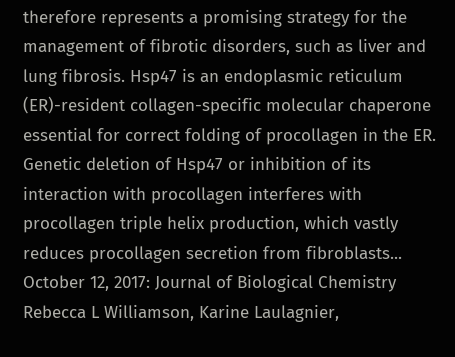therefore represents a promising strategy for the management of fibrotic disorders, such as liver and lung fibrosis. Hsp47 is an endoplasmic reticulum (ER)-resident collagen-specific molecular chaperone essential for correct folding of procollagen in the ER. Genetic deletion of Hsp47 or inhibition of its interaction with procollagen interferes with procollagen triple helix production, which vastly reduces procollagen secretion from fibroblasts...
October 12, 2017: Journal of Biological Chemistry
Rebecca L Williamson, Karine Laulagnier,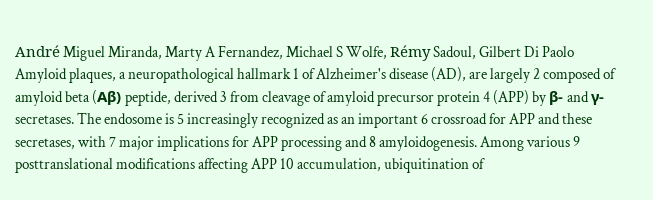André Miguel Miranda, Marty A Fernandez, Michael S Wolfe, Rémy Sadoul, Gilbert Di Paolo
Amyloid plaques, a neuropathological hallmark 1 of Alzheimer's disease (AD), are largely 2 composed of amyloid beta (Aβ) peptide, derived 3 from cleavage of amyloid precursor protein 4 (APP) by β- and γ-secretases. The endosome is 5 increasingly recognized as an important 6 crossroad for APP and these secretases, with 7 major implications for APP processing and 8 amyloidogenesis. Among various 9 posttranslational modifications affecting APP 10 accumulation, ubiquitination of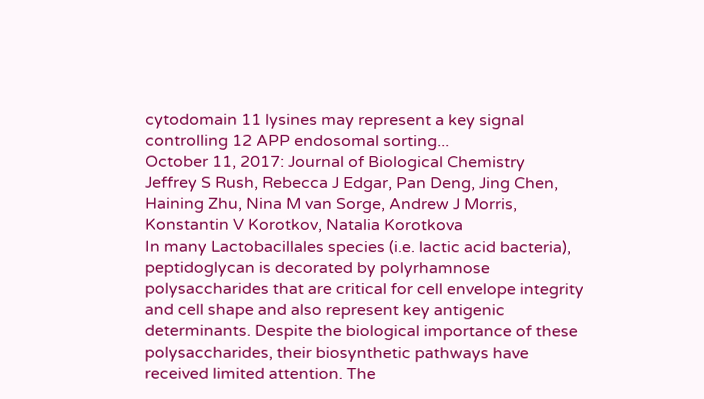cytodomain 11 lysines may represent a key signal controlling 12 APP endosomal sorting...
October 11, 2017: Journal of Biological Chemistry
Jeffrey S Rush, Rebecca J Edgar, Pan Deng, Jing Chen, Haining Zhu, Nina M van Sorge, Andrew J Morris, Konstantin V Korotkov, Natalia Korotkova
In many Lactobacillales species (i.e. lactic acid bacteria), peptidoglycan is decorated by polyrhamnose polysaccharides that are critical for cell envelope integrity and cell shape and also represent key antigenic determinants. Despite the biological importance of these polysaccharides, their biosynthetic pathways have received limited attention. The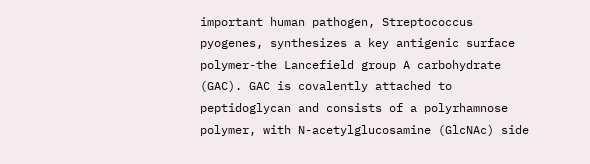important human pathogen, Streptococcus pyogenes, synthesizes a key antigenic surface polymer-the Lancefield group A carbohydrate (GAC). GAC is covalently attached to peptidoglycan and consists of a polyrhamnose polymer, with N-acetylglucosamine (GlcNAc) side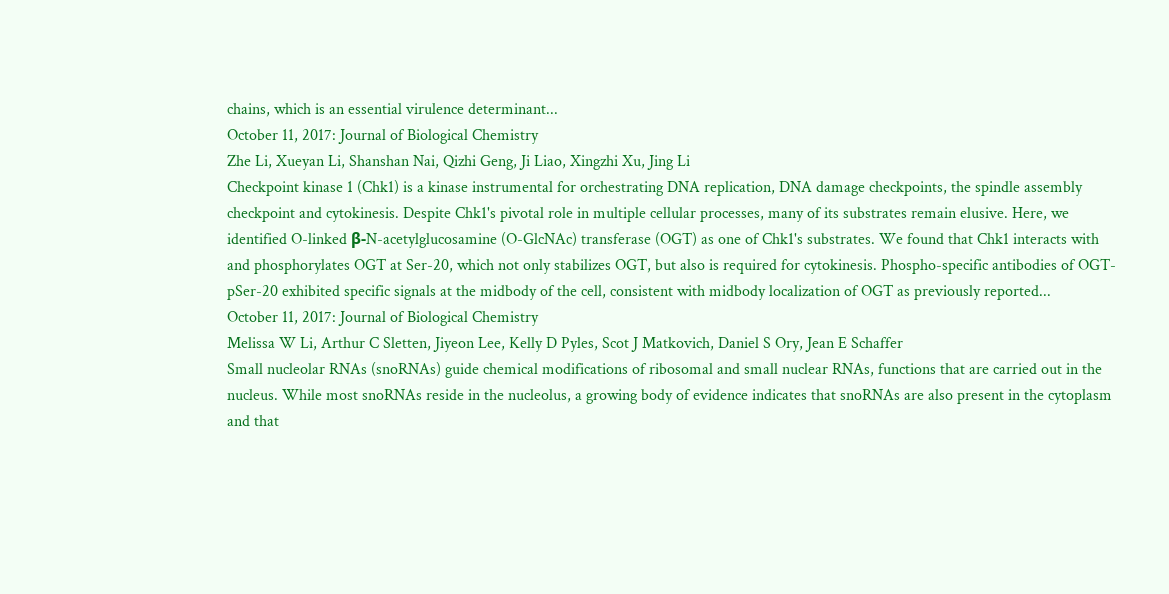chains, which is an essential virulence determinant...
October 11, 2017: Journal of Biological Chemistry
Zhe Li, Xueyan Li, Shanshan Nai, Qizhi Geng, Ji Liao, Xingzhi Xu, Jing Li
Checkpoint kinase 1 (Chk1) is a kinase instrumental for orchestrating DNA replication, DNA damage checkpoints, the spindle assembly checkpoint and cytokinesis. Despite Chk1's pivotal role in multiple cellular processes, many of its substrates remain elusive. Here, we identified O-linked β-N-acetylglucosamine (O-GlcNAc) transferase (OGT) as one of Chk1's substrates. We found that Chk1 interacts with and phosphorylates OGT at Ser-20, which not only stabilizes OGT, but also is required for cytokinesis. Phospho-specific antibodies of OGT-pSer-20 exhibited specific signals at the midbody of the cell, consistent with midbody localization of OGT as previously reported...
October 11, 2017: Journal of Biological Chemistry
Melissa W Li, Arthur C Sletten, Jiyeon Lee, Kelly D Pyles, Scot J Matkovich, Daniel S Ory, Jean E Schaffer
Small nucleolar RNAs (snoRNAs) guide chemical modifications of ribosomal and small nuclear RNAs, functions that are carried out in the nucleus. While most snoRNAs reside in the nucleolus, a growing body of evidence indicates that snoRNAs are also present in the cytoplasm and that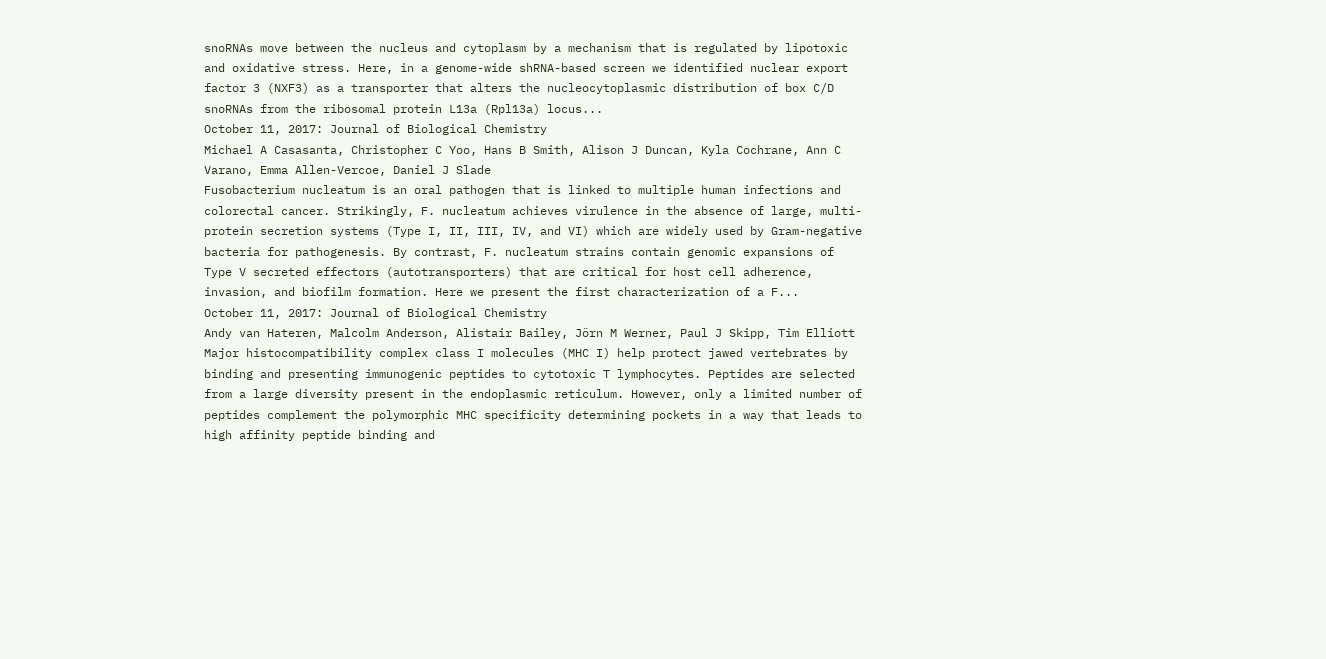snoRNAs move between the nucleus and cytoplasm by a mechanism that is regulated by lipotoxic and oxidative stress. Here, in a genome-wide shRNA-based screen we identified nuclear export factor 3 (NXF3) as a transporter that alters the nucleocytoplasmic distribution of box C/D snoRNAs from the ribosomal protein L13a (Rpl13a) locus...
October 11, 2017: Journal of Biological Chemistry
Michael A Casasanta, Christopher C Yoo, Hans B Smith, Alison J Duncan, Kyla Cochrane, Ann C Varano, Emma Allen-Vercoe, Daniel J Slade
Fusobacterium nucleatum is an oral pathogen that is linked to multiple human infections and colorectal cancer. Strikingly, F. nucleatum achieves virulence in the absence of large, multi-protein secretion systems (Type I, II, III, IV, and VI) which are widely used by Gram-negative bacteria for pathogenesis. By contrast, F. nucleatum strains contain genomic expansions of Type V secreted effectors (autotransporters) that are critical for host cell adherence, invasion, and biofilm formation. Here we present the first characterization of a F...
October 11, 2017: Journal of Biological Chemistry
Andy van Hateren, Malcolm Anderson, Alistair Bailey, Jörn M Werner, Paul J Skipp, Tim Elliott
Major histocompatibility complex class I molecules (MHC I) help protect jawed vertebrates by binding and presenting immunogenic peptides to cytotoxic T lymphocytes. Peptides are selected from a large diversity present in the endoplasmic reticulum. However, only a limited number of peptides complement the polymorphic MHC specificity determining pockets in a way that leads to high affinity peptide binding and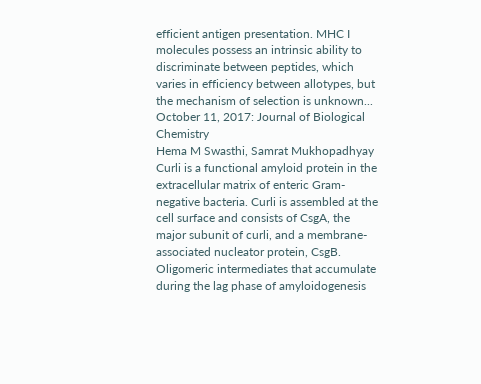efficient antigen presentation. MHC I molecules possess an intrinsic ability to discriminate between peptides, which varies in efficiency between allotypes, but the mechanism of selection is unknown...
October 11, 2017: Journal of Biological Chemistry
Hema M Swasthi, Samrat Mukhopadhyay
Curli is a functional amyloid protein in the extracellular matrix of enteric Gram-negative bacteria. Curli is assembled at the cell surface and consists of CsgA, the major subunit of curli, and a membrane-associated nucleator protein, CsgB. Oligomeric intermediates that accumulate during the lag phase of amyloidogenesis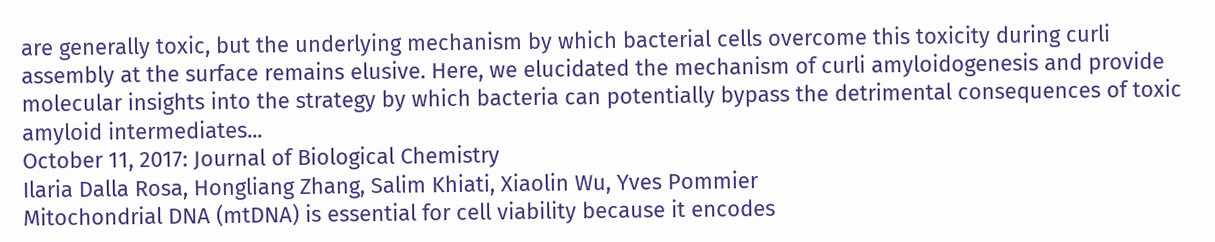are generally toxic, but the underlying mechanism by which bacterial cells overcome this toxicity during curli assembly at the surface remains elusive. Here, we elucidated the mechanism of curli amyloidogenesis and provide molecular insights into the strategy by which bacteria can potentially bypass the detrimental consequences of toxic amyloid intermediates...
October 11, 2017: Journal of Biological Chemistry
Ilaria Dalla Rosa, Hongliang Zhang, Salim Khiati, Xiaolin Wu, Yves Pommier
Mitochondrial DNA (mtDNA) is essential for cell viability because it encodes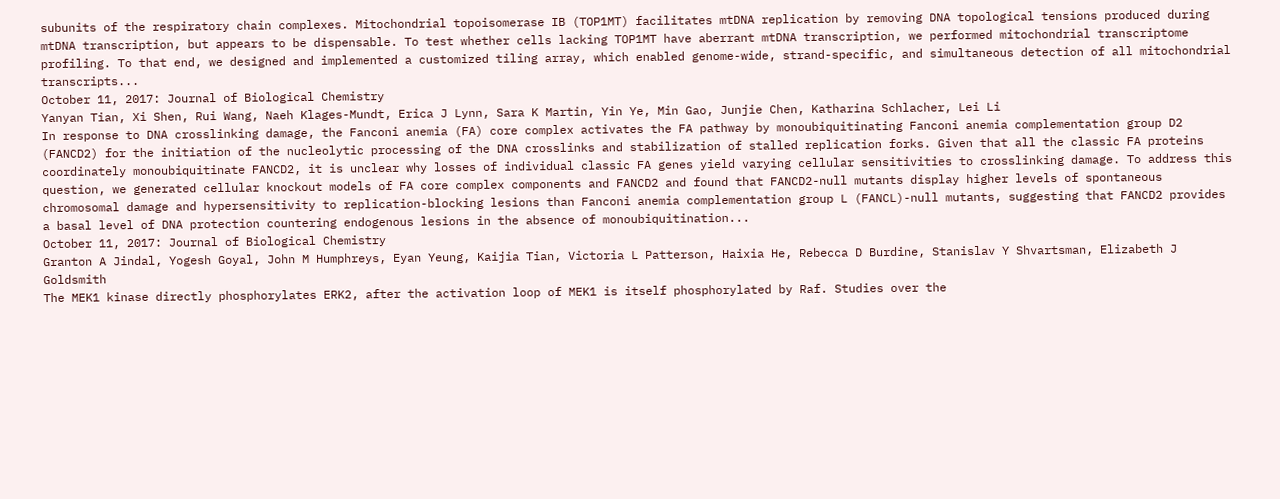subunits of the respiratory chain complexes. Mitochondrial topoisomerase IB (TOP1MT) facilitates mtDNA replication by removing DNA topological tensions produced during mtDNA transcription, but appears to be dispensable. To test whether cells lacking TOP1MT have aberrant mtDNA transcription, we performed mitochondrial transcriptome profiling. To that end, we designed and implemented a customized tiling array, which enabled genome-wide, strand-specific, and simultaneous detection of all mitochondrial transcripts...
October 11, 2017: Journal of Biological Chemistry
Yanyan Tian, Xi Shen, Rui Wang, Naeh Klages-Mundt, Erica J Lynn, Sara K Martin, Yin Ye, Min Gao, Junjie Chen, Katharina Schlacher, Lei Li
In response to DNA crosslinking damage, the Fanconi anemia (FA) core complex activates the FA pathway by monoubiquitinating Fanconi anemia complementation group D2 (FANCD2) for the initiation of the nucleolytic processing of the DNA crosslinks and stabilization of stalled replication forks. Given that all the classic FA proteins coordinately monoubiquitinate FANCD2, it is unclear why losses of individual classic FA genes yield varying cellular sensitivities to crosslinking damage. To address this question, we generated cellular knockout models of FA core complex components and FANCD2 and found that FANCD2-null mutants display higher levels of spontaneous chromosomal damage and hypersensitivity to replication-blocking lesions than Fanconi anemia complementation group L (FANCL)-null mutants, suggesting that FANCD2 provides a basal level of DNA protection countering endogenous lesions in the absence of monoubiquitination...
October 11, 2017: Journal of Biological Chemistry
Granton A Jindal, Yogesh Goyal, John M Humphreys, Eyan Yeung, Kaijia Tian, Victoria L Patterson, Haixia He, Rebecca D Burdine, Stanislav Y Shvartsman, Elizabeth J Goldsmith
The MEK1 kinase directly phosphorylates ERK2, after the activation loop of MEK1 is itself phosphorylated by Raf. Studies over the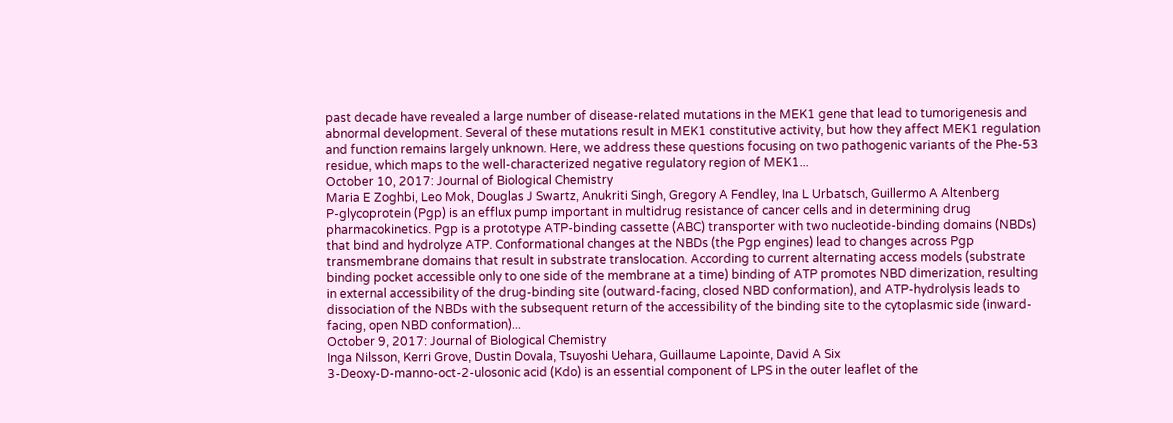past decade have revealed a large number of disease-related mutations in the MEK1 gene that lead to tumorigenesis and abnormal development. Several of these mutations result in MEK1 constitutive activity, but how they affect MEK1 regulation and function remains largely unknown. Here, we address these questions focusing on two pathogenic variants of the Phe-53 residue, which maps to the well-characterized negative regulatory region of MEK1...
October 10, 2017: Journal of Biological Chemistry
Maria E Zoghbi, Leo Mok, Douglas J Swartz, Anukriti Singh, Gregory A Fendley, Ina L Urbatsch, Guillermo A Altenberg
P-glycoprotein (Pgp) is an efflux pump important in multidrug resistance of cancer cells and in determining drug pharmacokinetics. Pgp is a prototype ATP-binding cassette (ABC) transporter with two nucleotide-binding domains (NBDs) that bind and hydrolyze ATP. Conformational changes at the NBDs (the Pgp engines) lead to changes across Pgp transmembrane domains that result in substrate translocation. According to current alternating access models (substrate binding pocket accessible only to one side of the membrane at a time) binding of ATP promotes NBD dimerization, resulting in external accessibility of the drug-binding site (outward-facing, closed NBD conformation), and ATP-hydrolysis leads to dissociation of the NBDs with the subsequent return of the accessibility of the binding site to the cytoplasmic side (inward-facing, open NBD conformation)...
October 9, 2017: Journal of Biological Chemistry
Inga Nilsson, Kerri Grove, Dustin Dovala, Tsuyoshi Uehara, Guillaume Lapointe, David A Six
3-Deoxy-D-manno-oct-2-ulosonic acid (Kdo) is an essential component of LPS in the outer leaflet of the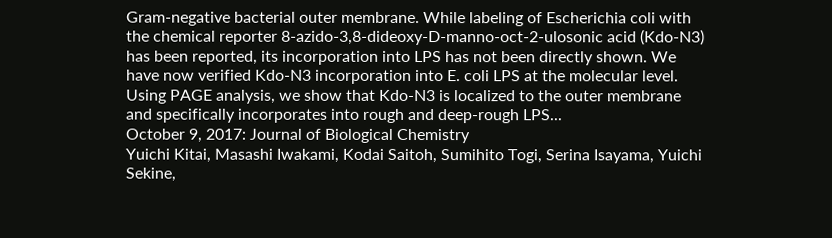Gram-negative bacterial outer membrane. While labeling of Escherichia coli with the chemical reporter 8-azido-3,8-dideoxy-D-manno-oct-2-ulosonic acid (Kdo-N3) has been reported, its incorporation into LPS has not been directly shown. We have now verified Kdo-N3 incorporation into E. coli LPS at the molecular level. Using PAGE analysis, we show that Kdo-N3 is localized to the outer membrane and specifically incorporates into rough and deep-rough LPS...
October 9, 2017: Journal of Biological Chemistry
Yuichi Kitai, Masashi Iwakami, Kodai Saitoh, Sumihito Togi, Serina Isayama, Yuichi Sekine,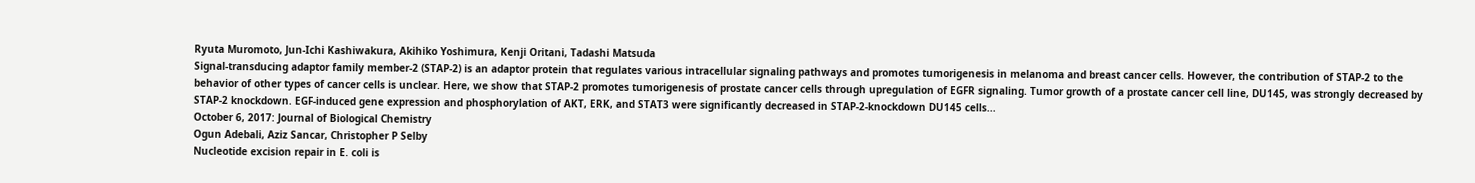Ryuta Muromoto, Jun-Ichi Kashiwakura, Akihiko Yoshimura, Kenji Oritani, Tadashi Matsuda
Signal-transducing adaptor family member-2 (STAP-2) is an adaptor protein that regulates various intracellular signaling pathways and promotes tumorigenesis in melanoma and breast cancer cells. However, the contribution of STAP-2 to the behavior of other types of cancer cells is unclear. Here, we show that STAP-2 promotes tumorigenesis of prostate cancer cells through upregulation of EGFR signaling. Tumor growth of a prostate cancer cell line, DU145, was strongly decreased by STAP-2 knockdown. EGF-induced gene expression and phosphorylation of AKT, ERK, and STAT3 were significantly decreased in STAP-2-knockdown DU145 cells...
October 6, 2017: Journal of Biological Chemistry
Ogun Adebali, Aziz Sancar, Christopher P Selby
Nucleotide excision repair in E. coli is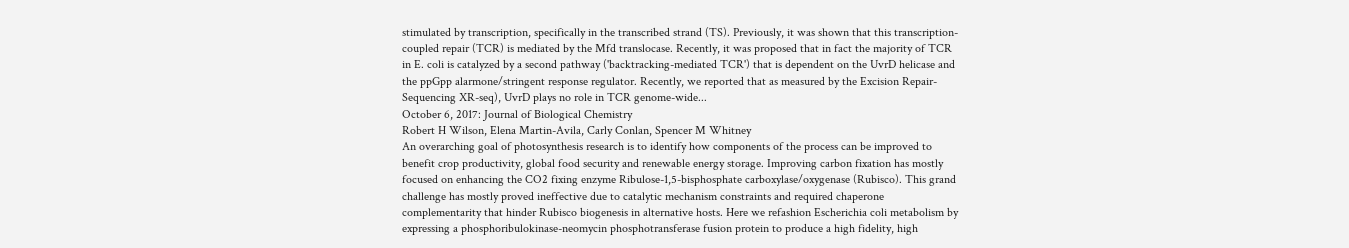stimulated by transcription, specifically in the transcribed strand (TS). Previously, it was shown that this transcription-coupled repair (TCR) is mediated by the Mfd translocase. Recently, it was proposed that in fact the majority of TCR in E. coli is catalyzed by a second pathway ('backtracking-mediated TCR') that is dependent on the UvrD helicase and the ppGpp alarmone/stringent response regulator. Recently, we reported that as measured by the Excision Repair-Sequencing XR-seq), UvrD plays no role in TCR genome-wide...
October 6, 2017: Journal of Biological Chemistry
Robert H Wilson, Elena Martin-Avila, Carly Conlan, Spencer M Whitney
An overarching goal of photosynthesis research is to identify how components of the process can be improved to benefit crop productivity, global food security and renewable energy storage. Improving carbon fixation has mostly focused on enhancing the CO2 fixing enzyme Ribulose-1,5-bisphosphate carboxylase/oxygenase (Rubisco). This grand challenge has mostly proved ineffective due to catalytic mechanism constraints and required chaperone complementarity that hinder Rubisco biogenesis in alternative hosts. Here we refashion Escherichia coli metabolism by expressing a phosphoribulokinase-neomycin phosphotransferase fusion protein to produce a high fidelity, high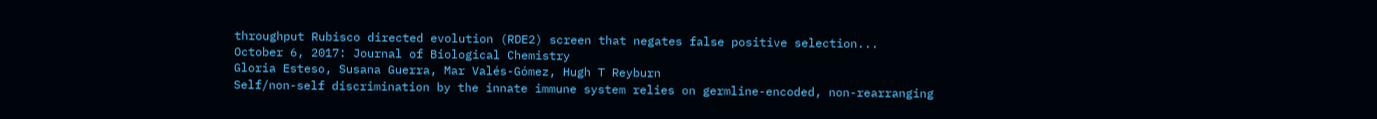throughput Rubisco directed evolution (RDE2) screen that negates false positive selection...
October 6, 2017: Journal of Biological Chemistry
Gloria Esteso, Susana Guerra, Mar Valés-Gómez, Hugh T Reyburn
Self/non-self discrimination by the innate immune system relies on germline-encoded, non-rearranging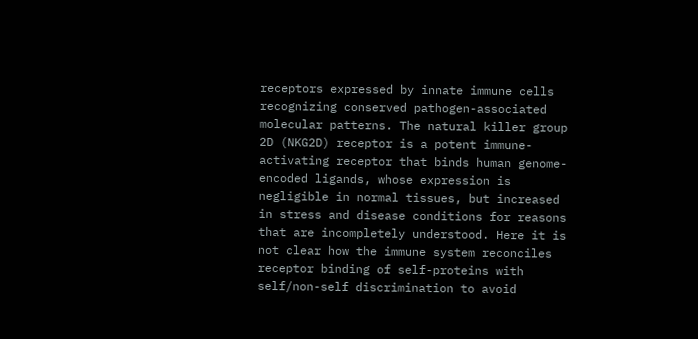receptors expressed by innate immune cells recognizing conserved pathogen-associated molecular patterns. The natural killer group 2D (NKG2D) receptor is a potent immune-activating receptor that binds human genome-encoded ligands, whose expression is negligible in normal tissues, but increased in stress and disease conditions for reasons that are incompletely understood. Here it is not clear how the immune system reconciles receptor binding of self-proteins with self/non-self discrimination to avoid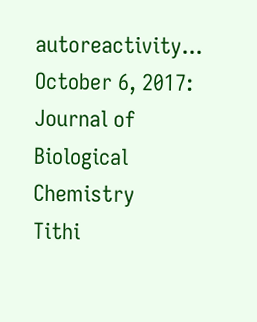autoreactivity...
October 6, 2017: Journal of Biological Chemistry
Tithi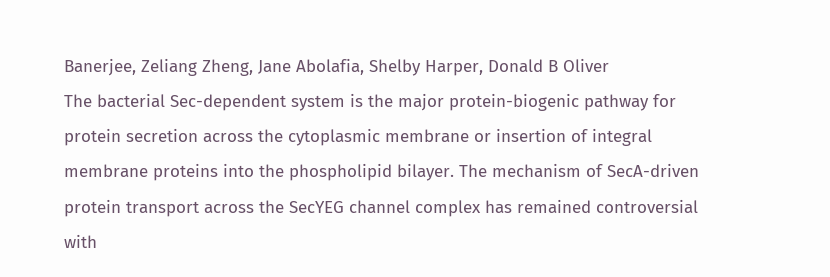Banerjee, Zeliang Zheng, Jane Abolafia, Shelby Harper, Donald B Oliver
The bacterial Sec-dependent system is the major protein-biogenic pathway for protein secretion across the cytoplasmic membrane or insertion of integral membrane proteins into the phospholipid bilayer. The mechanism of SecA-driven protein transport across the SecYEG channel complex has remained controversial with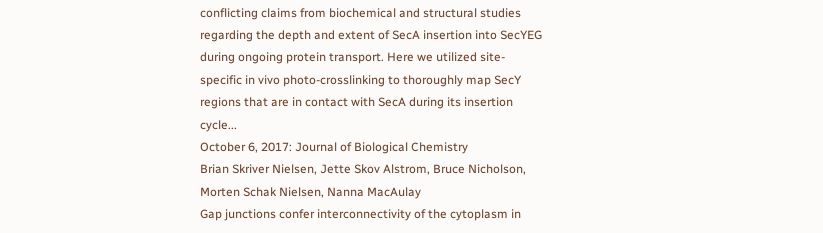conflicting claims from biochemical and structural studies regarding the depth and extent of SecA insertion into SecYEG during ongoing protein transport. Here we utilized site-specific in vivo photo-crosslinking to thoroughly map SecY regions that are in contact with SecA during its insertion cycle...
October 6, 2017: Journal of Biological Chemistry
Brian Skriver Nielsen, Jette Skov Alstrom, Bruce Nicholson, Morten Schak Nielsen, Nanna MacAulay
Gap junctions confer interconnectivity of the cytoplasm in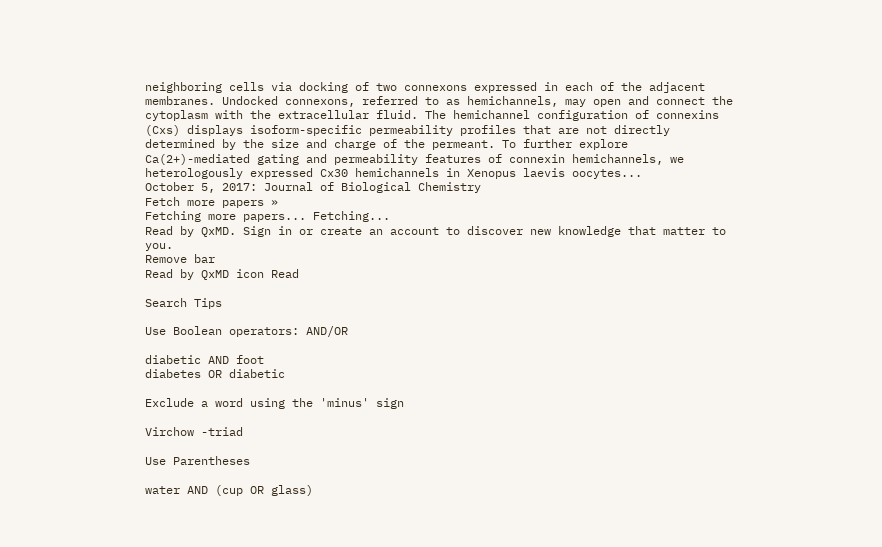neighboring cells via docking of two connexons expressed in each of the adjacent membranes. Undocked connexons, referred to as hemichannels, may open and connect the cytoplasm with the extracellular fluid. The hemichannel configuration of connexins (Cxs) displays isoform-specific permeability profiles that are not directly determined by the size and charge of the permeant. To further explore Ca(2+)-mediated gating and permeability features of connexin hemichannels, we heterologously expressed Cx30 hemichannels in Xenopus laevis oocytes...
October 5, 2017: Journal of Biological Chemistry
Fetch more papers »
Fetching more papers... Fetching...
Read by QxMD. Sign in or create an account to discover new knowledge that matter to you.
Remove bar
Read by QxMD icon Read

Search Tips

Use Boolean operators: AND/OR

diabetic AND foot
diabetes OR diabetic

Exclude a word using the 'minus' sign

Virchow -triad

Use Parentheses

water AND (cup OR glass)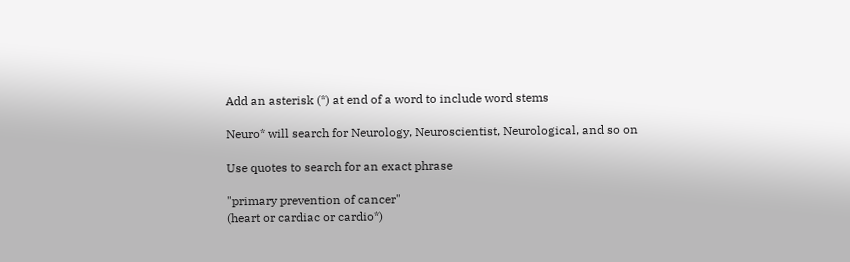Add an asterisk (*) at end of a word to include word stems

Neuro* will search for Neurology, Neuroscientist, Neurological, and so on

Use quotes to search for an exact phrase

"primary prevention of cancer"
(heart or cardiac or cardio*)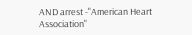AND arrest -"American Heart Association"